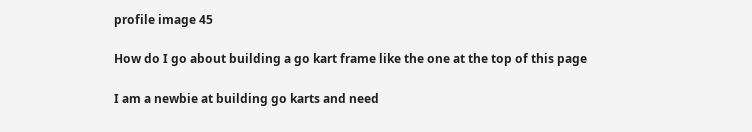profile image 45

How do I go about building a go kart frame like the one at the top of this page

I am a newbie at building go karts and need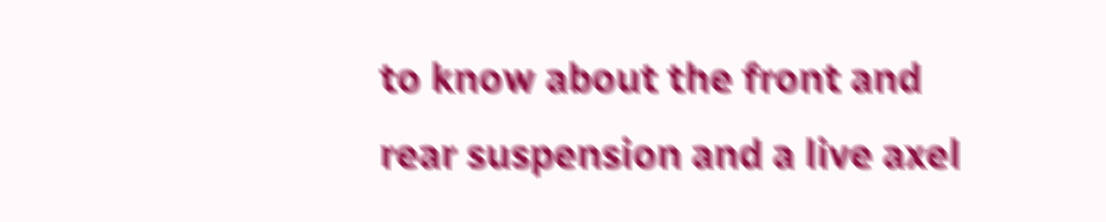to know about the front and rear suspension and a live axel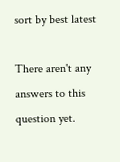sort by best latest

There aren't any answers to this question yet.